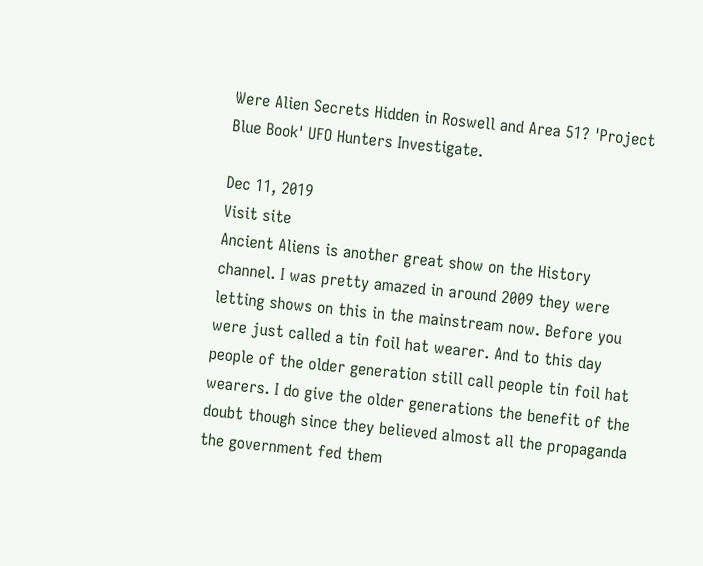Were Alien Secrets Hidden in Roswell and Area 51? 'Project Blue Book' UFO Hunters Investigate.

Dec 11, 2019
Visit site
Ancient Aliens is another great show on the History channel. I was pretty amazed in around 2009 they were letting shows on this in the mainstream now. Before you were just called a tin foil hat wearer. And to this day people of the older generation still call people tin foil hat wearers. I do give the older generations the benefit of the doubt though since they believed almost all the propaganda the government fed them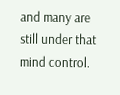and many are still under that mind control.